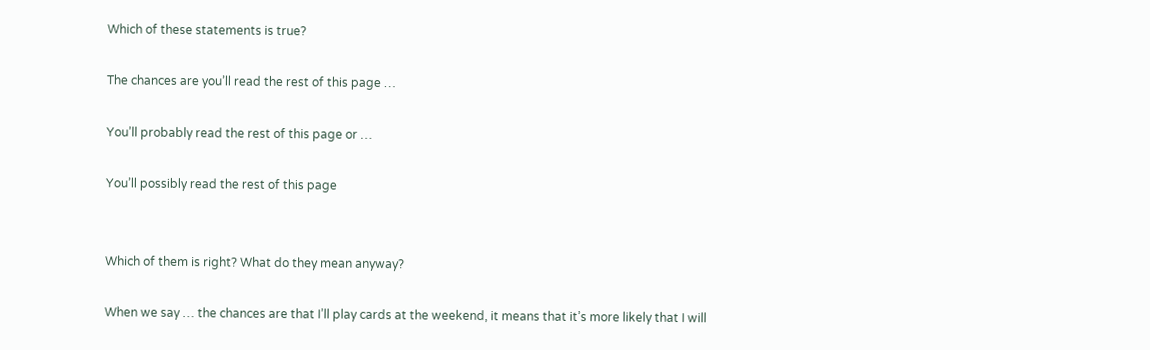Which of these statements is true?

The chances are you’ll read the rest of this page …

You’ll probably read the rest of this page or …

You’ll possibly read the rest of this page


Which of them is right? What do they mean anyway?

When we say … the chances are that I’ll play cards at the weekend, it means that it’s more likely that I will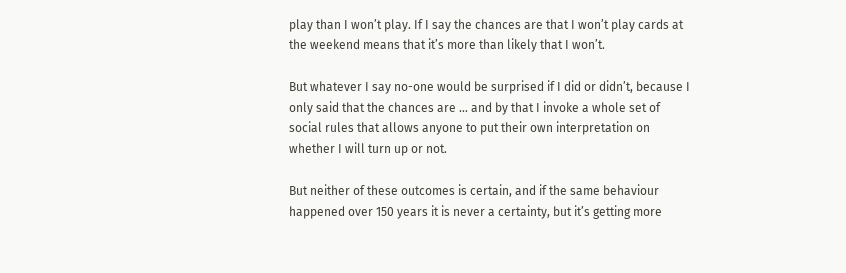play than I won’t play. If I say the chances are that I won’t play cards at the weekend means that it’s more than likely that I won’t.

But whatever I say no-one would be surprised if I did or didn’t, because I only said that the chances are … and by that I invoke a whole set of social rules that allows anyone to put their own interpretation on whether I will turn up or not.

But neither of these outcomes is certain, and if the same behaviour happened over 150 years it is never a certainty, but it’s getting more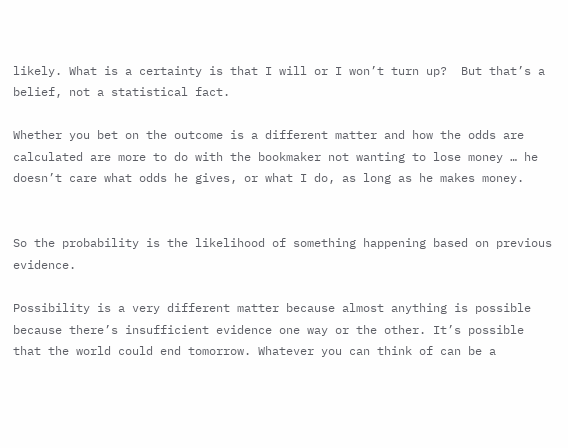likely. What is a certainty is that I will or I won’t turn up?  But that’s a belief, not a statistical fact.

Whether you bet on the outcome is a different matter and how the odds are calculated are more to do with the bookmaker not wanting to lose money … he doesn’t care what odds he gives, or what I do, as long as he makes money.


So the probability is the likelihood of something happening based on previous evidence.

Possibility is a very different matter because almost anything is possible because there’s insufficient evidence one way or the other. It’s possible that the world could end tomorrow. Whatever you can think of can be a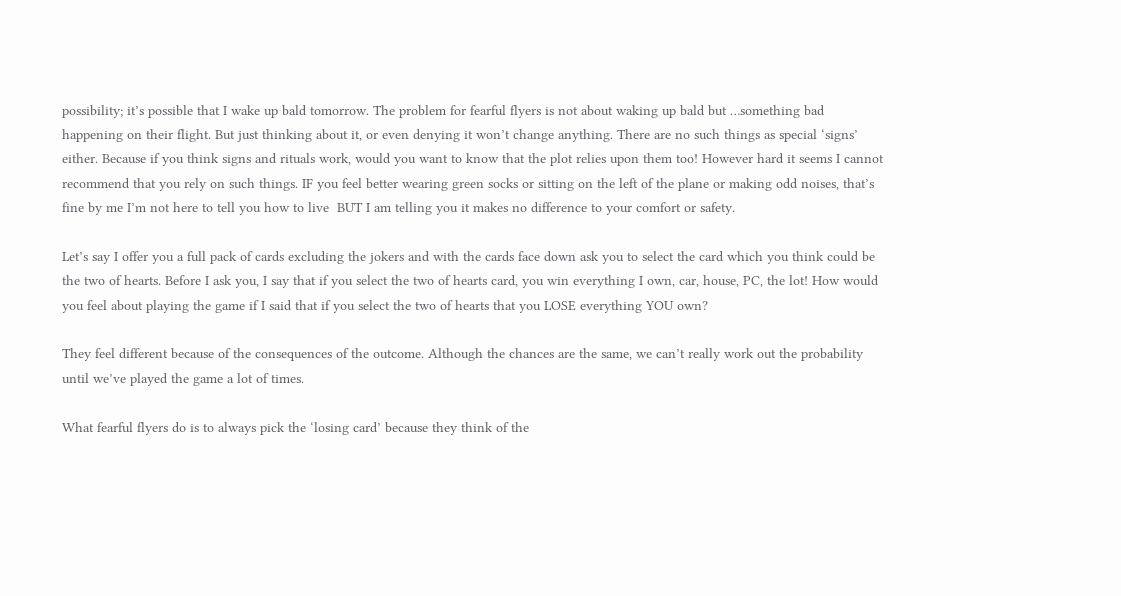possibility; it’s possible that I wake up bald tomorrow. The problem for fearful flyers is not about waking up bald but …something bad happening on their flight. But just thinking about it, or even denying it won’t change anything. There are no such things as special ‘signs’ either. Because if you think signs and rituals work, would you want to know that the plot relies upon them too! However hard it seems I cannot recommend that you rely on such things. IF you feel better wearing green socks or sitting on the left of the plane or making odd noises, that’s fine by me I’m not here to tell you how to live  BUT I am telling you it makes no difference to your comfort or safety.

Let’s say I offer you a full pack of cards excluding the jokers and with the cards face down ask you to select the card which you think could be the two of hearts. Before I ask you, I say that if you select the two of hearts card, you win everything I own, car, house, PC, the lot! How would you feel about playing the game if I said that if you select the two of hearts that you LOSE everything YOU own?

They feel different because of the consequences of the outcome. Although the chances are the same, we can’t really work out the probability until we’ve played the game a lot of times.

What fearful flyers do is to always pick the ‘losing card’ because they think of the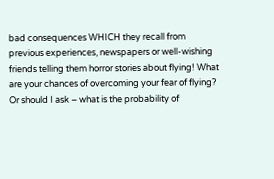bad consequences WHICH they recall from previous experiences, newspapers or well-wishing friends telling them horror stories about flying! What are your chances of overcoming your fear of flying? Or should I ask – what is the probability of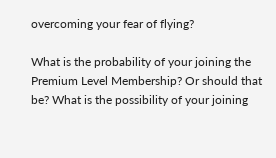overcoming your fear of flying?

What is the probability of your joining the Premium Level Membership? Or should that be? What is the possibility of your joining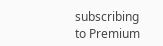subscribing to Premium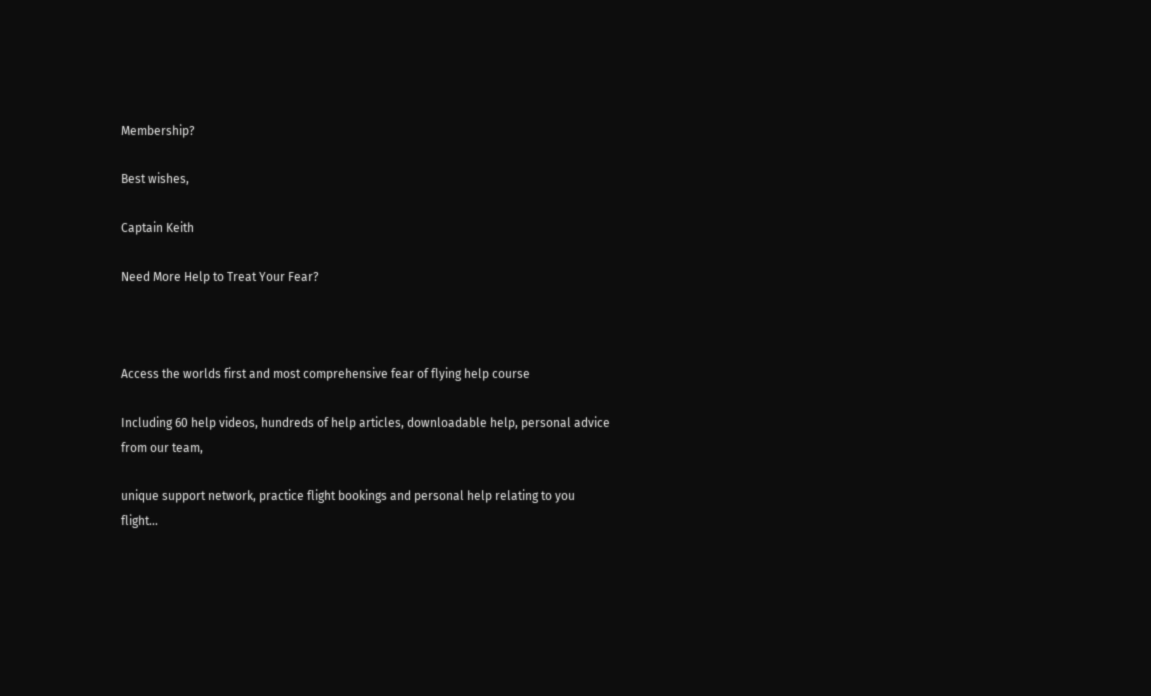Membership?

Best wishes,

Captain Keith

Need More Help to Treat Your Fear?



Access the worlds first and most comprehensive fear of flying help course

Including 60 help videos, hundreds of help articles, downloadable help, personal advice from our team,

unique support network, practice flight bookings and personal help relating to you flight...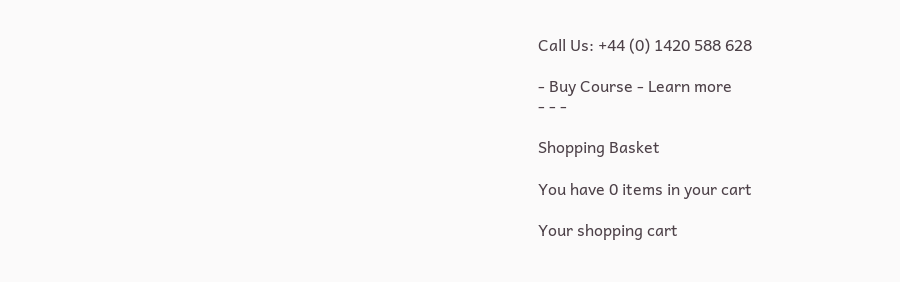Call Us: +44 (0) 1420 588 628

- Buy Course - Learn more
- - -

Shopping Basket

You have 0 items in your cart

Your shopping cart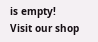is empty!
Visit our shop